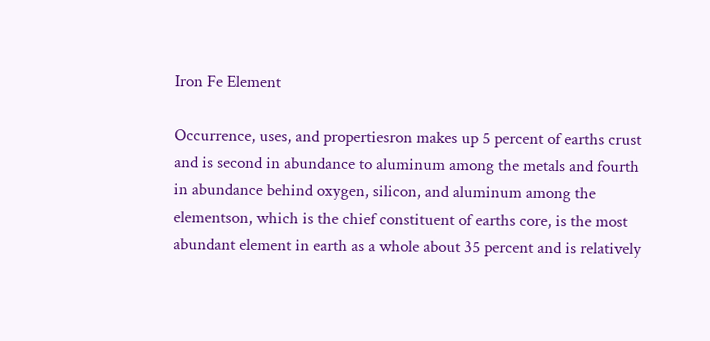Iron Fe Element

Occurrence, uses, and propertiesron makes up 5 percent of earths crust and is second in abundance to aluminum among the metals and fourth in abundance behind oxygen, silicon, and aluminum among the elementson, which is the chief constituent of earths core, is the most abundant element in earth as a whole about 35 percent and is relatively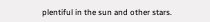plentiful in the sun and other stars.